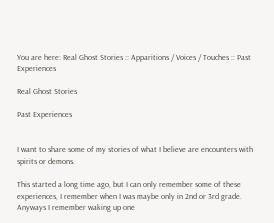You are here: Real Ghost Stories :: Apparitions / Voices / Touches :: Past Experiences

Real Ghost Stories

Past Experiences


I want to share some of my stories of what I believe are encounters with spirits or demons.

This started a long time ago, but I can only remember some of these experiences, I remember when I was maybe only in 2nd or 3rd grade. Anyways I remember waking up one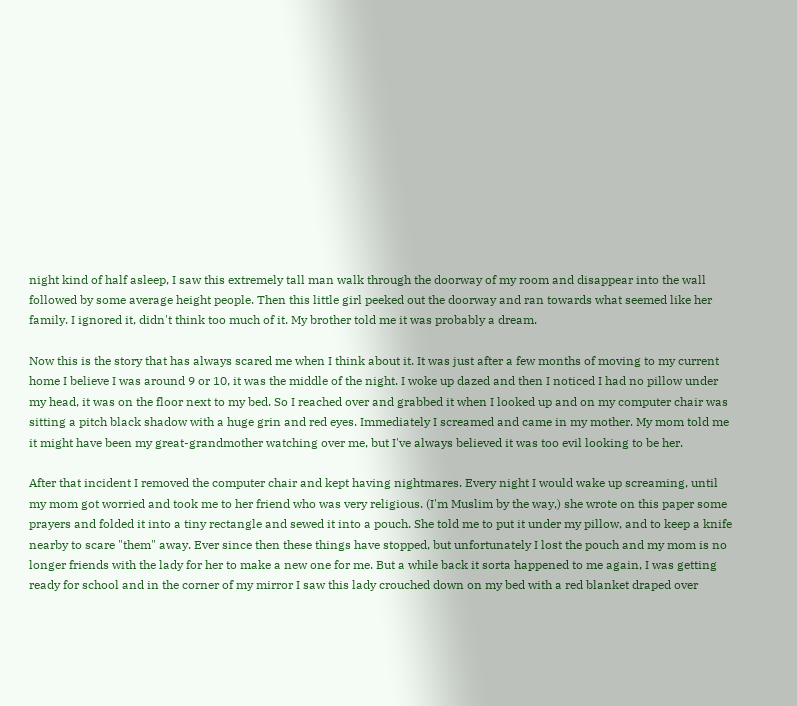night kind of half asleep, I saw this extremely tall man walk through the doorway of my room and disappear into the wall followed by some average height people. Then this little girl peeked out the doorway and ran towards what seemed like her family. I ignored it, didn't think too much of it. My brother told me it was probably a dream.

Now this is the story that has always scared me when I think about it. It was just after a few months of moving to my current home I believe I was around 9 or 10, it was the middle of the night. I woke up dazed and then I noticed I had no pillow under my head, it was on the floor next to my bed. So I reached over and grabbed it when I looked up and on my computer chair was sitting a pitch black shadow with a huge grin and red eyes. Immediately I screamed and came in my mother. My mom told me it might have been my great-grandmother watching over me, but I've always believed it was too evil looking to be her.

After that incident I removed the computer chair and kept having nightmares. Every night I would wake up screaming, until my mom got worried and took me to her friend who was very religious. (I'm Muslim by the way,) she wrote on this paper some prayers and folded it into a tiny rectangle and sewed it into a pouch. She told me to put it under my pillow, and to keep a knife nearby to scare "them" away. Ever since then these things have stopped, but unfortunately I lost the pouch and my mom is no longer friends with the lady for her to make a new one for me. But a while back it sorta happened to me again, I was getting ready for school and in the corner of my mirror I saw this lady crouched down on my bed with a red blanket draped over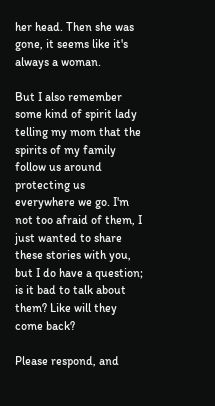her head. Then she was gone, it seems like it's always a woman.

But I also remember some kind of spirit lady telling my mom that the spirits of my family follow us around protecting us everywhere we go. I'm not too afraid of them, I just wanted to share these stories with you, but I do have a question; is it bad to talk about them? Like will they come back?

Please respond, and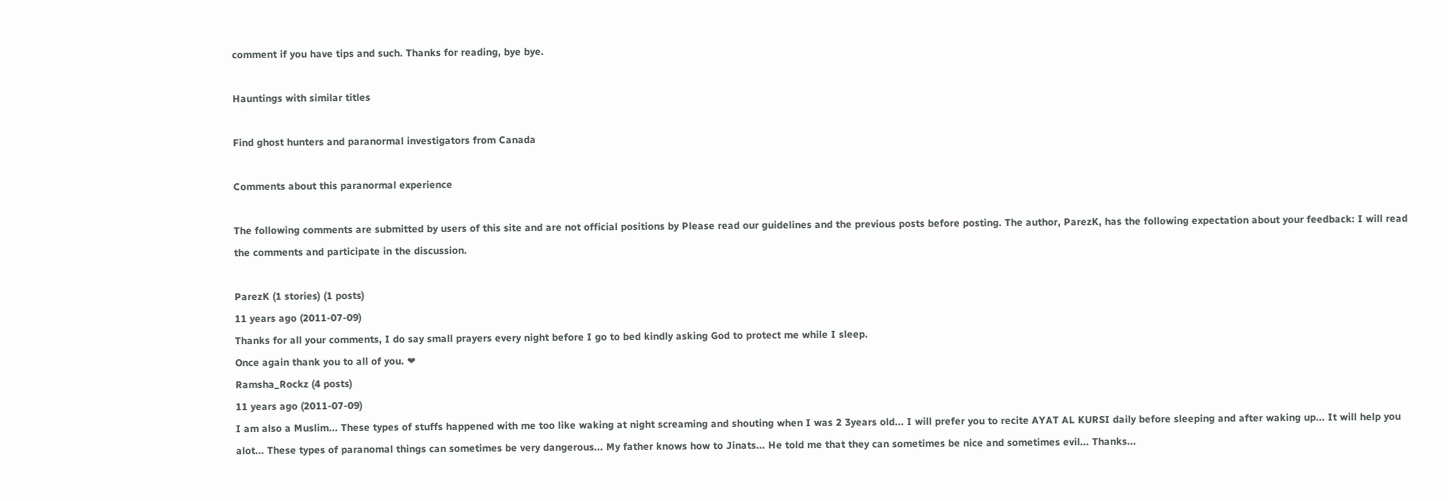comment if you have tips and such. Thanks for reading, bye bye.

Hauntings with similar titles

Find ghost hunters and paranormal investigators from Canada

Comments about this paranormal experience

The following comments are submitted by users of this site and are not official positions by Please read our guidelines and the previous posts before posting. The author, ParezK, has the following expectation about your feedback: I will read the comments and participate in the discussion.

ParezK (1 stories) (1 posts)
11 years ago (2011-07-09)
Thanks for all your comments, I do say small prayers every night before I go to bed kindly asking God to protect me while I sleep.
Once again thank you to all of you. ❤
Ramsha_Rockz (4 posts)
11 years ago (2011-07-09)
I am also a Muslim... These types of stuffs happened with me too like waking at night screaming and shouting when I was 2 3years old... I will prefer you to recite AYAT AL KURSI daily before sleeping and after waking up... It will help you alot... These types of paranomal things can sometimes be very dangerous... My father knows how to Jinats... He told me that they can sometimes be nice and sometimes evil... Thanks...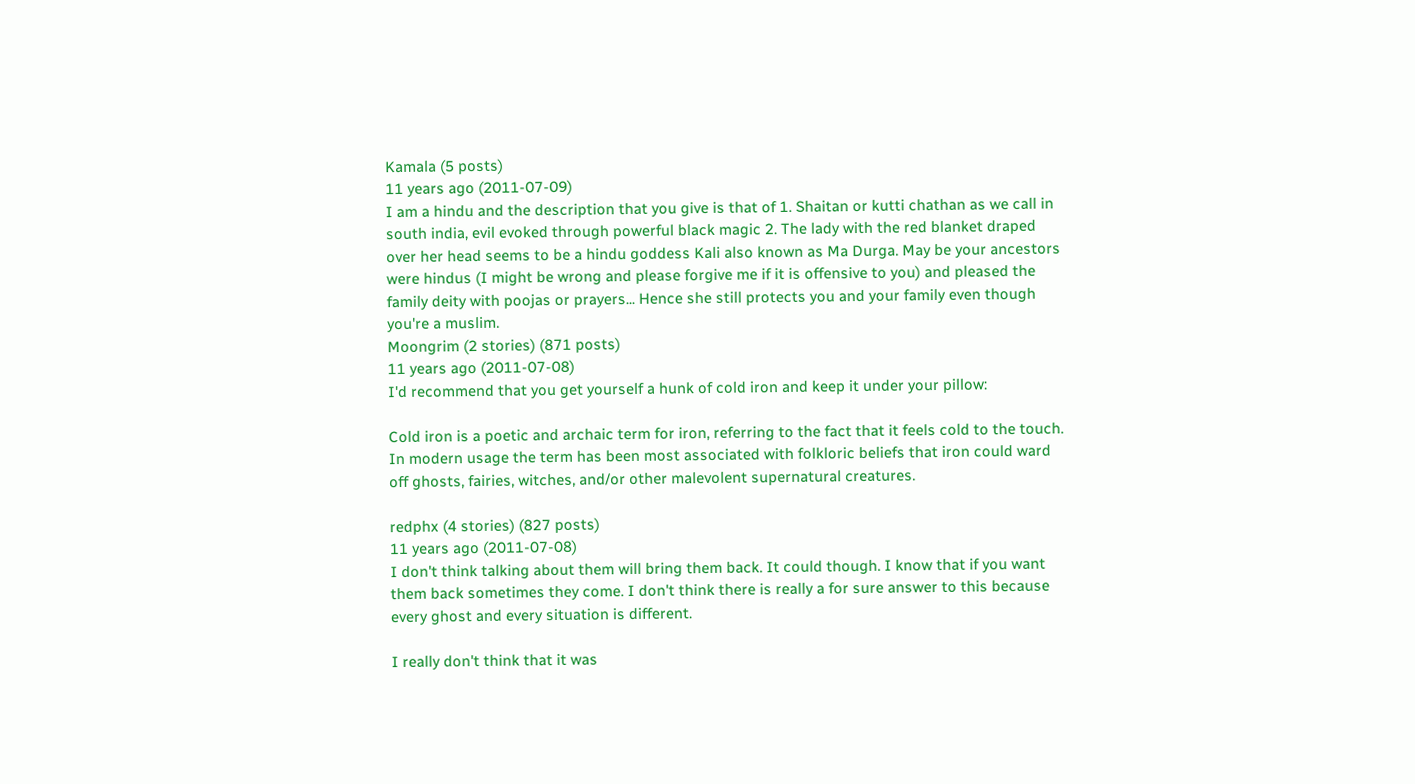Kamala (5 posts)
11 years ago (2011-07-09)
I am a hindu and the description that you give is that of 1. Shaitan or kutti chathan as we call in south india, evil evoked through powerful black magic 2. The lady with the red blanket draped over her head seems to be a hindu goddess Kali also known as Ma Durga. May be your ancestors were hindus (I might be wrong and please forgive me if it is offensive to you) and pleased the family deity with poojas or prayers... Hence she still protects you and your family even though you're a muslim.
Moongrim (2 stories) (871 posts)
11 years ago (2011-07-08)
I'd recommend that you get yourself a hunk of cold iron and keep it under your pillow:

Cold iron is a poetic and archaic term for iron, referring to the fact that it feels cold to the touch. In modern usage the term has been most associated with folkloric beliefs that iron could ward off ghosts, fairies, witches, and/or other malevolent supernatural creatures.

redphx (4 stories) (827 posts)
11 years ago (2011-07-08)
I don't think talking about them will bring them back. It could though. I know that if you want them back sometimes they come. I don't think there is really a for sure answer to this because every ghost and every situation is different.

I really don't think that it was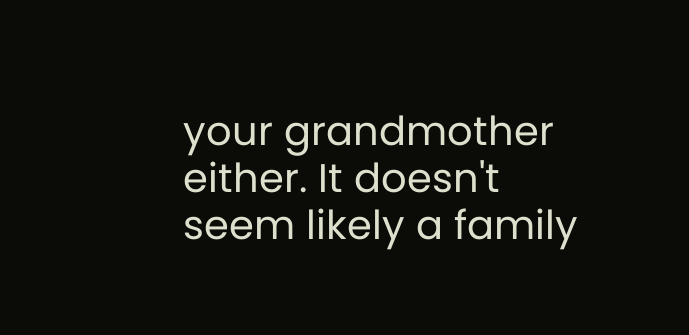your grandmother either. It doesn't seem likely a family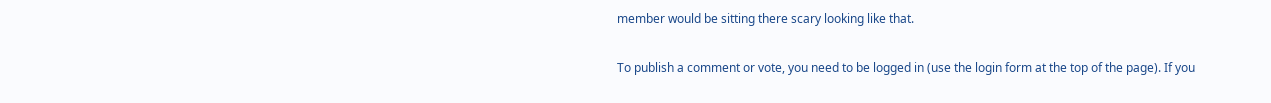member would be sitting there scary looking like that.

To publish a comment or vote, you need to be logged in (use the login form at the top of the page). If you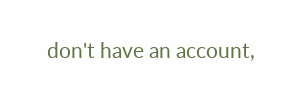don't have an account,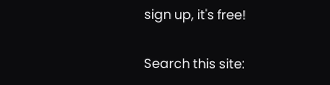sign up, it's free!

Search this site: